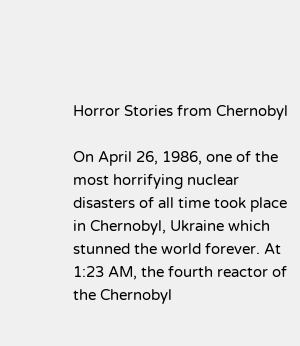Horror Stories from Chernobyl

On April 26, 1986, one of the most horrifying nuclear disasters of all time took place in Chernobyl, Ukraine which stunned the world forever. At 1:23 AM, the fourth reactor of the Chernobyl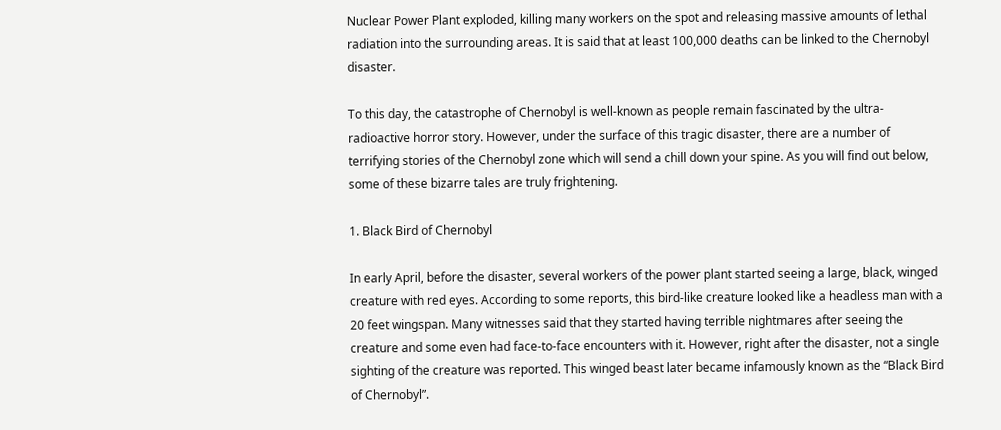Nuclear Power Plant exploded, killing many workers on the spot and releasing massive amounts of lethal radiation into the surrounding areas. It is said that at least 100,000 deaths can be linked to the Chernobyl disaster.

To this day, the catastrophe of Chernobyl is well-known as people remain fascinated by the ultra-radioactive horror story. However, under the surface of this tragic disaster, there are a number of terrifying stories of the Chernobyl zone which will send a chill down your spine. As you will find out below, some of these bizarre tales are truly frightening.

1. Black Bird of Chernobyl

In early April, before the disaster, several workers of the power plant started seeing a large, black, winged creature with red eyes. According to some reports, this bird-like creature looked like a headless man with a 20 feet wingspan. Many witnesses said that they started having terrible nightmares after seeing the creature and some even had face-to-face encounters with it. However, right after the disaster, not a single sighting of the creature was reported. This winged beast later became infamously known as the “Black Bird of Chernobyl”.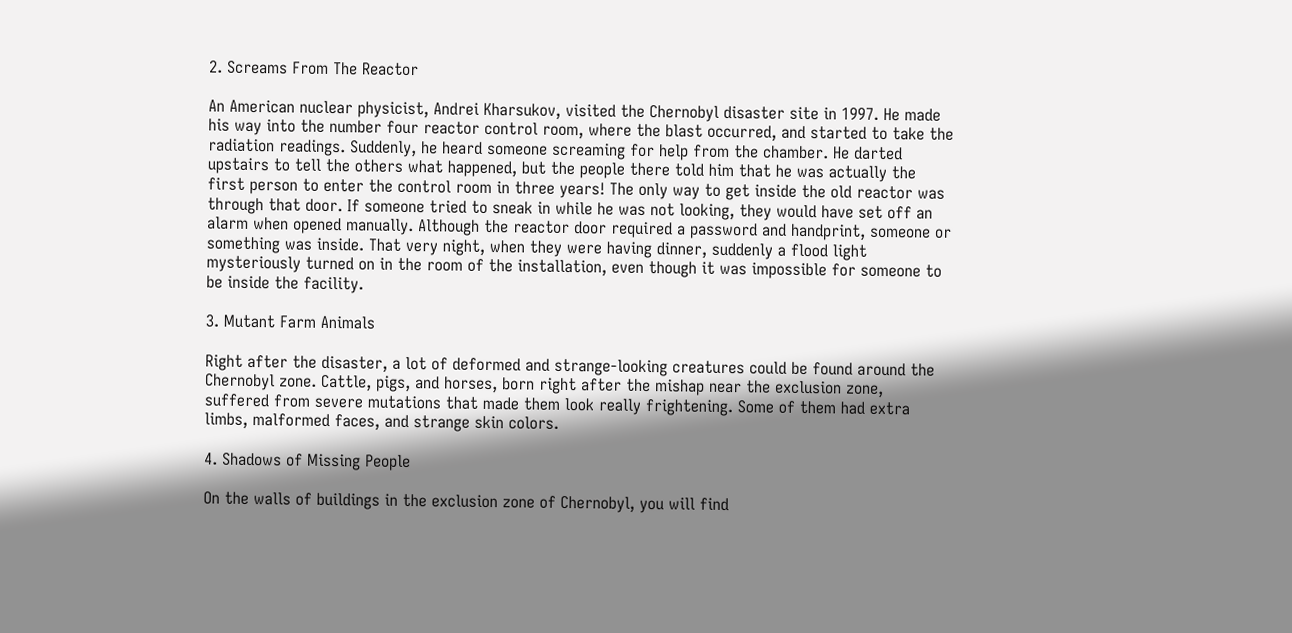2. Screams From The Reactor

An American nuclear physicist, Andrei Kharsukov, visited the Chernobyl disaster site in 1997. He made his way into the number four reactor control room, where the blast occurred, and started to take the radiation readings. Suddenly, he heard someone screaming for help from the chamber. He darted upstairs to tell the others what happened, but the people there told him that he was actually the first person to enter the control room in three years! The only way to get inside the old reactor was through that door. If someone tried to sneak in while he was not looking, they would have set off an alarm when opened manually. Although the reactor door required a password and handprint, someone or something was inside. That very night, when they were having dinner, suddenly a flood light mysteriously turned on in the room of the installation, even though it was impossible for someone to be inside the facility.

3. Mutant Farm Animals

Right after the disaster, a lot of deformed and strange-looking creatures could be found around the Chernobyl zone. Cattle, pigs, and horses, born right after the mishap near the exclusion zone, suffered from severe mutations that made them look really frightening. Some of them had extra limbs, malformed faces, and strange skin colors.

4. Shadows of Missing People

On the walls of buildings in the exclusion zone of Chernobyl, you will find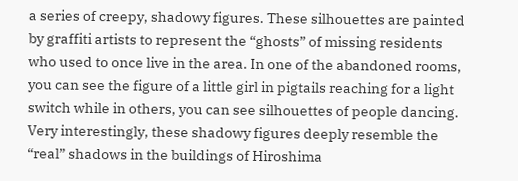a series of creepy, shadowy figures. These silhouettes are painted by graffiti artists to represent the “ghosts” of missing residents who used to once live in the area. In one of the abandoned rooms, you can see the figure of a little girl in pigtails reaching for a light switch while in others, you can see silhouettes of people dancing. Very interestingly, these shadowy figures deeply resemble the “real” shadows in the buildings of Hiroshima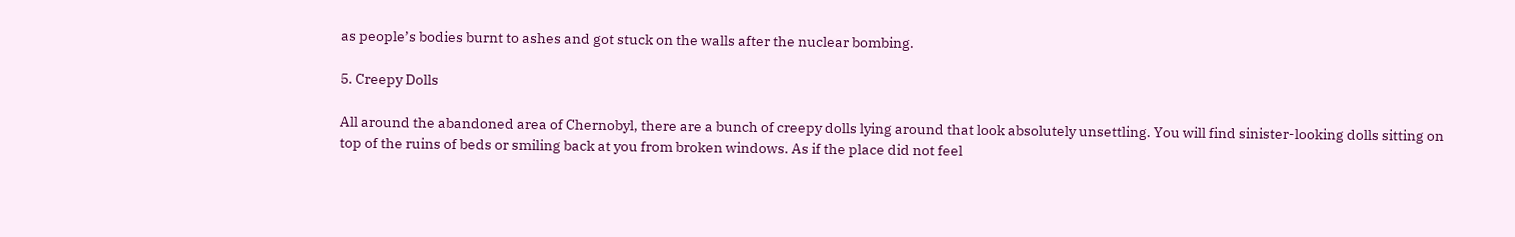as people’s bodies burnt to ashes and got stuck on the walls after the nuclear bombing.

5. Creepy Dolls

All around the abandoned area of Chernobyl, there are a bunch of creepy dolls lying around that look absolutely unsettling. You will find sinister-looking dolls sitting on top of the ruins of beds or smiling back at you from broken windows. As if the place did not feel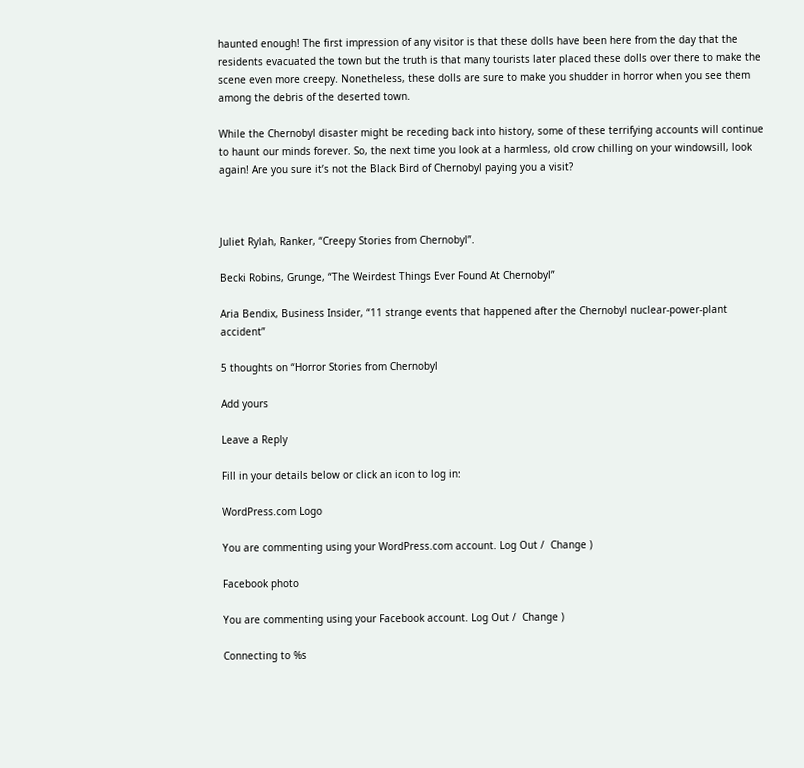haunted enough! The first impression of any visitor is that these dolls have been here from the day that the residents evacuated the town but the truth is that many tourists later placed these dolls over there to make the scene even more creepy. Nonetheless, these dolls are sure to make you shudder in horror when you see them among the debris of the deserted town.

While the Chernobyl disaster might be receding back into history, some of these terrifying accounts will continue to haunt our minds forever. So, the next time you look at a harmless, old crow chilling on your windowsill, look again! Are you sure it’s not the Black Bird of Chernobyl paying you a visit?



Juliet Rylah, Ranker, “Creepy Stories from Chernobyl”.

Becki Robins, Grunge, “The Weirdest Things Ever Found At Chernobyl”

Aria Bendix, Business Insider, “11 strange events that happened after the Chernobyl nuclear-power-plant accident”

5 thoughts on “Horror Stories from Chernobyl

Add yours

Leave a Reply

Fill in your details below or click an icon to log in:

WordPress.com Logo

You are commenting using your WordPress.com account. Log Out /  Change )

Facebook photo

You are commenting using your Facebook account. Log Out /  Change )

Connecting to %s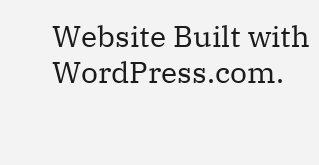Website Built with WordPress.com.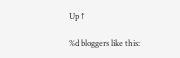Up ↑

%d bloggers like this: